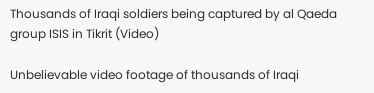Thousands of Iraqi soldiers being captured by al Qaeda group ISIS in Tikrit (Video)

Unbelievable video footage of thousands of Iraqi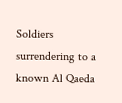Soldiers surrendering to a known Al Qaeda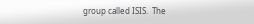group called ISIS.  The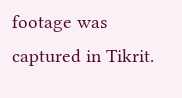footage was captured in Tikrit.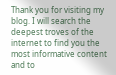Thank you for visiting my blog. I will search the deepest troves of the internet to find you the most informative content and to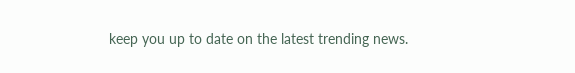keep you up to date on the latest trending news.